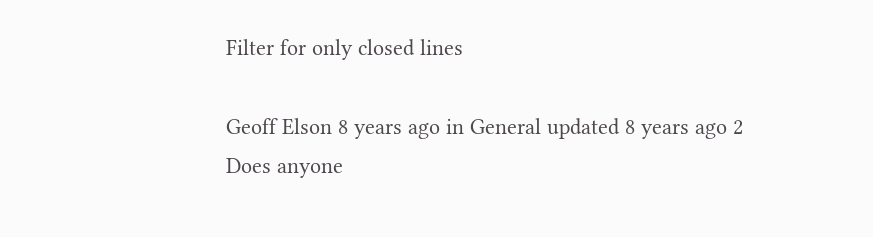Filter for only closed lines

Geoff Elson 8 years ago in General updated 8 years ago 2
Does anyone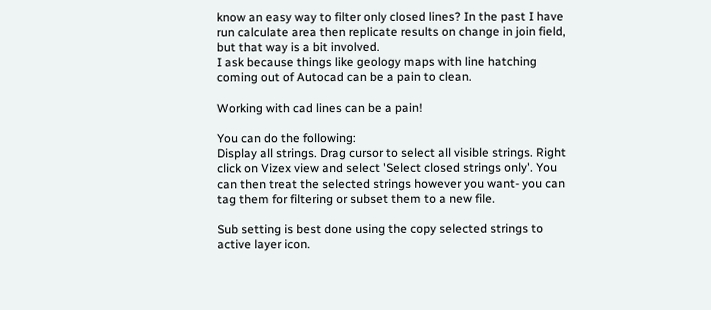know an easy way to filter only closed lines? In the past I have run calculate area then replicate results on change in join field, but that way is a bit involved.
I ask because things like geology maps with line hatching coming out of Autocad can be a pain to clean.

Working with cad lines can be a pain!

You can do the following:
Display all strings. Drag cursor to select all visible strings. Right click on Vizex view and select 'Select closed strings only'. You can then treat the selected strings however you want- you can tag them for filtering or subset them to a new file.

Sub setting is best done using the copy selected strings to active layer icon.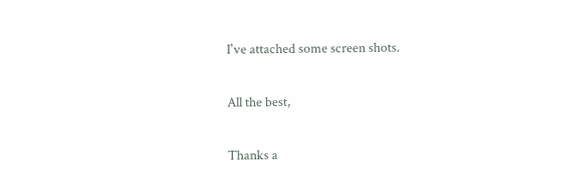I've attached some screen shots.

All the best,

Thanks a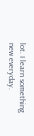lot. I learn something new everyday.